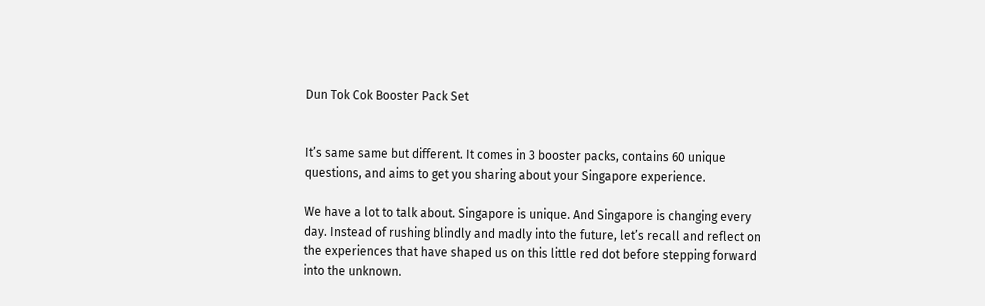Dun Tok Cok Booster Pack Set


It’s same same but different. It comes in 3 booster packs, contains 60 unique questions, and aims to get you sharing about your Singapore experience.

We have a lot to talk about. Singapore is unique. And Singapore is changing every day. Instead of rushing blindly and madly into the future, let’s recall and reflect on the experiences that have shaped us on this little red dot before stepping forward into the unknown.